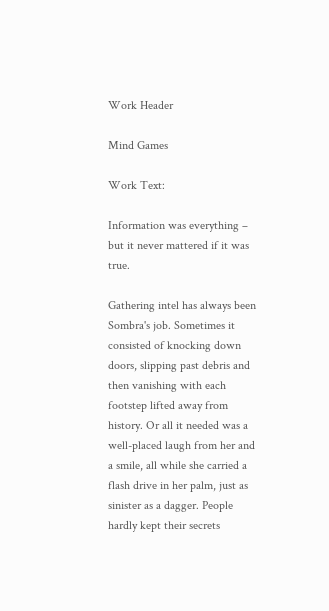Work Header

Mind Games

Work Text:

Information was everything – but it never mattered if it was true.

Gathering intel has always been Sombra's job. Sometimes it consisted of knocking down doors, slipping past debris and then vanishing with each footstep lifted away from history. Or all it needed was a well-placed laugh from her and a smile, all while she carried a flash drive in her palm, just as sinister as a dagger. People hardly kept their secrets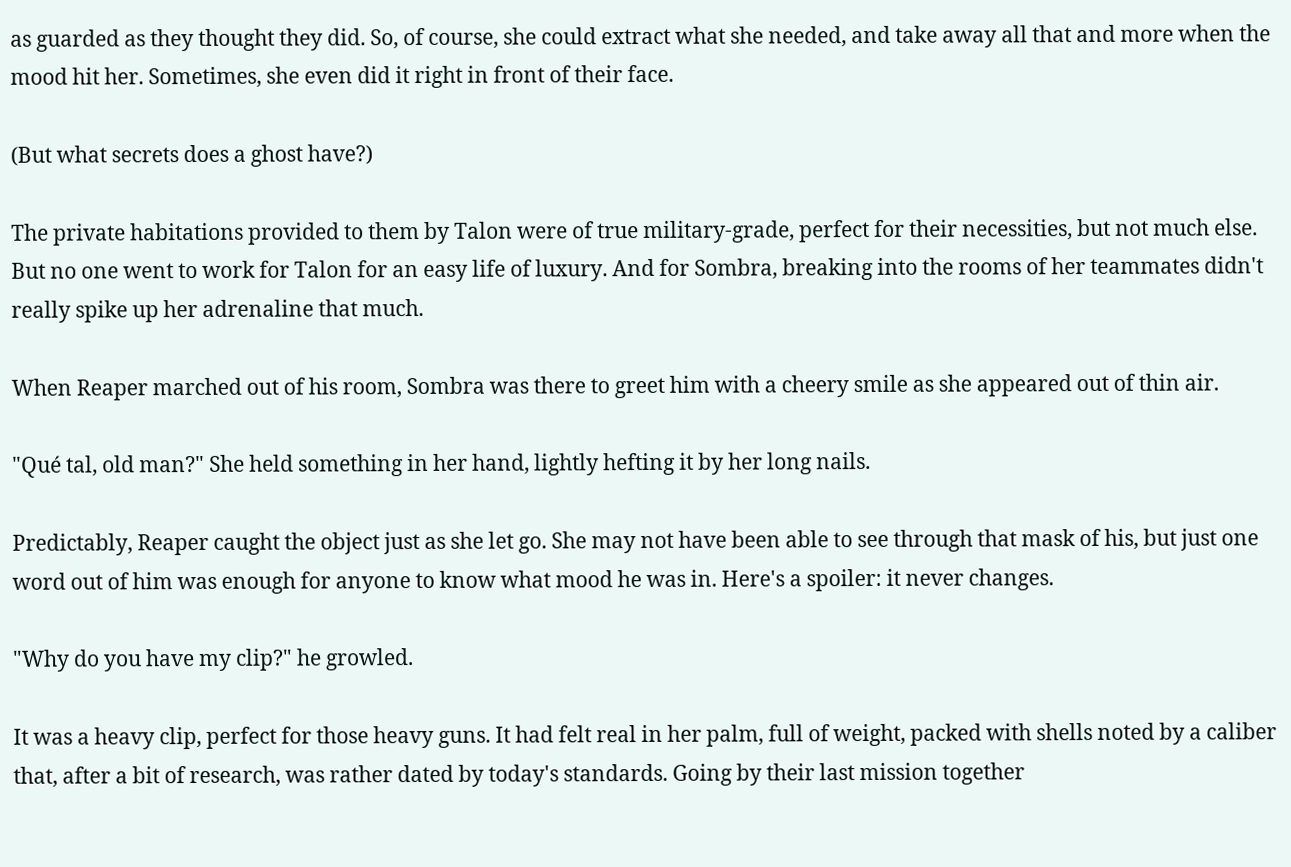as guarded as they thought they did. So, of course, she could extract what she needed, and take away all that and more when the mood hit her. Sometimes, she even did it right in front of their face.

(But what secrets does a ghost have?)

The private habitations provided to them by Talon were of true military-grade, perfect for their necessities, but not much else. But no one went to work for Talon for an easy life of luxury. And for Sombra, breaking into the rooms of her teammates didn't really spike up her adrenaline that much.

When Reaper marched out of his room, Sombra was there to greet him with a cheery smile as she appeared out of thin air.

"Qué tal, old man?" She held something in her hand, lightly hefting it by her long nails.

Predictably, Reaper caught the object just as she let go. She may not have been able to see through that mask of his, but just one word out of him was enough for anyone to know what mood he was in. Here's a spoiler: it never changes.

"Why do you have my clip?" he growled.

It was a heavy clip, perfect for those heavy guns. It had felt real in her palm, full of weight, packed with shells noted by a caliber that, after a bit of research, was rather dated by today's standards. Going by their last mission together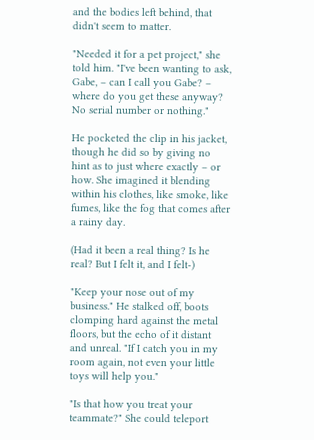and the bodies left behind, that didn't seem to matter.

"Needed it for a pet project," she told him. "I've been wanting to ask, Gabe, – can I call you Gabe? – where do you get these anyway? No serial number or nothing."

He pocketed the clip in his jacket, though he did so by giving no hint as to just where exactly – or how. She imagined it blending within his clothes, like smoke, like fumes, like the fog that comes after a rainy day.

(Had it been a real thing? Is he real? But I felt it, and I felt-)

"Keep your nose out of my business." He stalked off, boots clomping hard against the metal floors, but the echo of it distant and unreal. "If I catch you in my room again, not even your little toys will help you."

"Is that how you treat your teammate?" She could teleport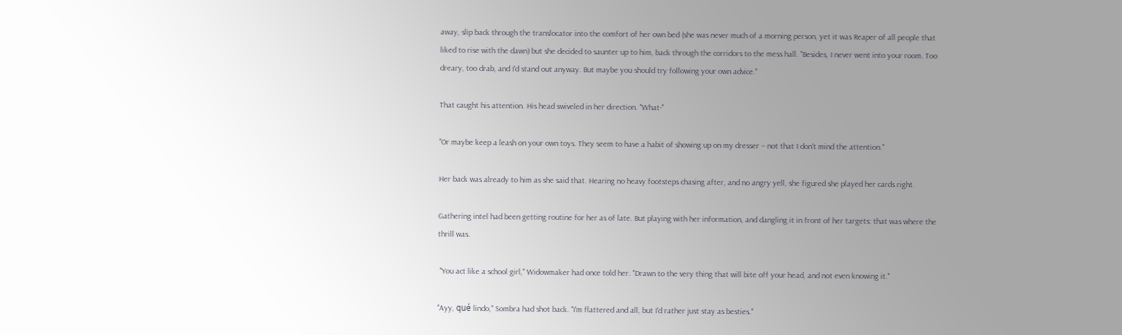away, slip back through the translocator into the comfort of her own bed (she was never much of a morning person, yet it was Reaper of all people that liked to rise with the dawn) but she decided to saunter up to him, back through the corridors to the mess hall. "Besides, I never went into your room. Too dreary, too drab, and I'd stand out anyway. But maybe you should try following your own advice."

That caught his attention. His head swiveled in her direction. "What-"

"Or maybe keep a leash on your own toys. They seem to have a habit of showing up on my dresser – not that I don't mind the attention."

Her back was already to him as she said that. Hearing no heavy footsteps chasing after, and no angry yell, she figured she played her cards right.

Gathering intel had been getting routine for her as of late. But playing with her information, and dangling it in front of her targets: that was where the thrill was.

 "You act like a school girl," Widowmaker had once told her. "Drawn to the very thing that will bite off your head, and not even knowing it."

"Ayy, qué lindo," Sombra had shot back. "I'm flattered and all, but I'd rather just stay as besties."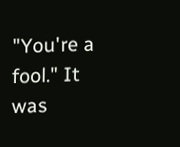"You're a fool." It was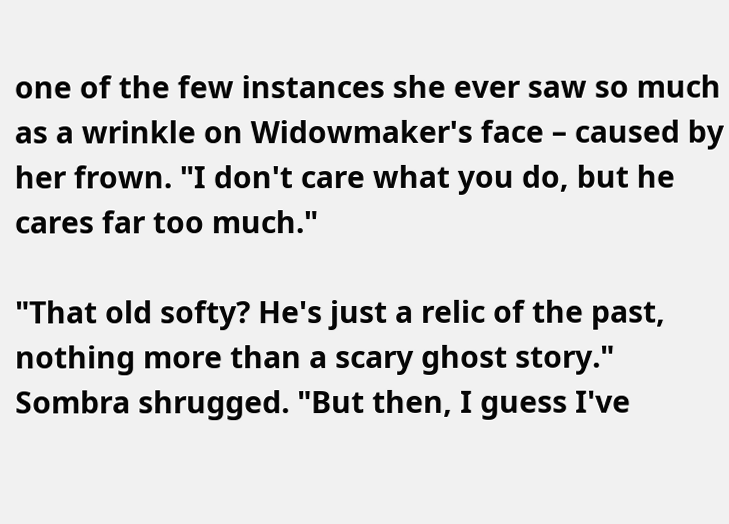one of the few instances she ever saw so much as a wrinkle on Widowmaker's face – caused by her frown. "I don't care what you do, but he cares far too much."

"That old softy? He's just a relic of the past, nothing more than a scary ghost story." Sombra shrugged. "But then, I guess I've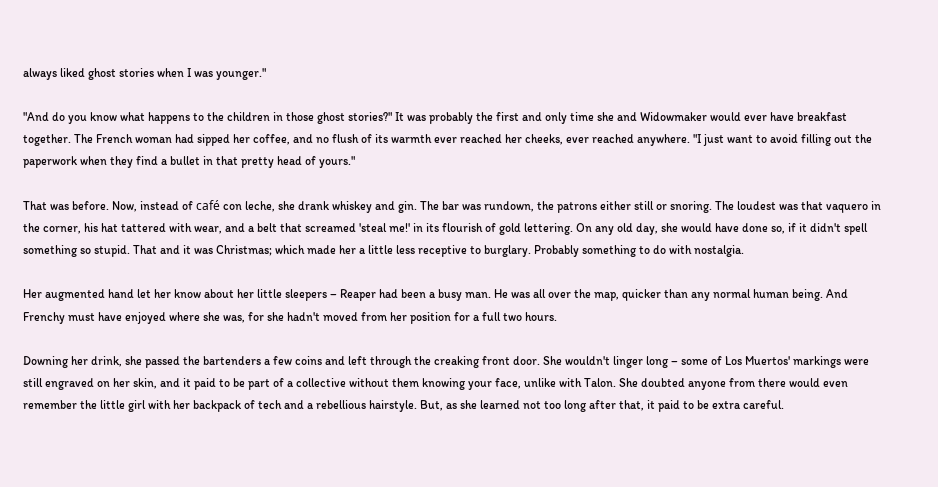always liked ghost stories when I was younger."

"And do you know what happens to the children in those ghost stories?" It was probably the first and only time she and Widowmaker would ever have breakfast together. The French woman had sipped her coffee, and no flush of its warmth ever reached her cheeks, ever reached anywhere. "I just want to avoid filling out the paperwork when they find a bullet in that pretty head of yours."

That was before. Now, instead of café con leche, she drank whiskey and gin. The bar was rundown, the patrons either still or snoring. The loudest was that vaquero in the corner, his hat tattered with wear, and a belt that screamed 'steal me!' in its flourish of gold lettering. On any old day, she would have done so, if it didn't spell something so stupid. That and it was Christmas; which made her a little less receptive to burglary. Probably something to do with nostalgia.

Her augmented hand let her know about her little sleepers – Reaper had been a busy man. He was all over the map, quicker than any normal human being. And Frenchy must have enjoyed where she was, for she hadn't moved from her position for a full two hours.

Downing her drink, she passed the bartenders a few coins and left through the creaking front door. She wouldn't linger long – some of Los Muertos' markings were still engraved on her skin, and it paid to be part of a collective without them knowing your face, unlike with Talon. She doubted anyone from there would even remember the little girl with her backpack of tech and a rebellious hairstyle. But, as she learned not too long after that, it paid to be extra careful.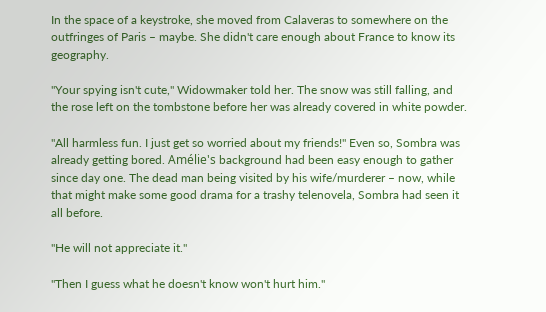In the space of a keystroke, she moved from Calaveras to somewhere on the outfringes of Paris – maybe. She didn't care enough about France to know its geography.

"Your spying isn't cute," Widowmaker told her. The snow was still falling, and the rose left on the tombstone before her was already covered in white powder.

"All harmless fun. I just get so worried about my friends!" Even so, Sombra was already getting bored. Amélie's background had been easy enough to gather since day one. The dead man being visited by his wife/murderer – now, while that might make some good drama for a trashy telenovela, Sombra had seen it all before.

"He will not appreciate it."

"Then I guess what he doesn't know won't hurt him."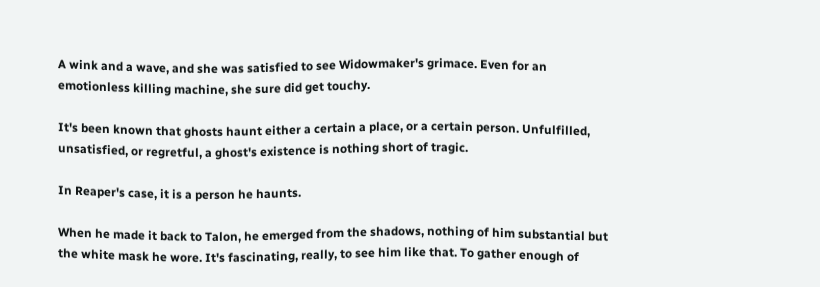A wink and a wave, and she was satisfied to see Widowmaker's grimace. Even for an emotionless killing machine, she sure did get touchy.

It's been known that ghosts haunt either a certain a place, or a certain person. Unfulfilled, unsatisfied, or regretful, a ghost's existence is nothing short of tragic.

In Reaper's case, it is a person he haunts.

When he made it back to Talon, he emerged from the shadows, nothing of him substantial but the white mask he wore. It's fascinating, really, to see him like that. To gather enough of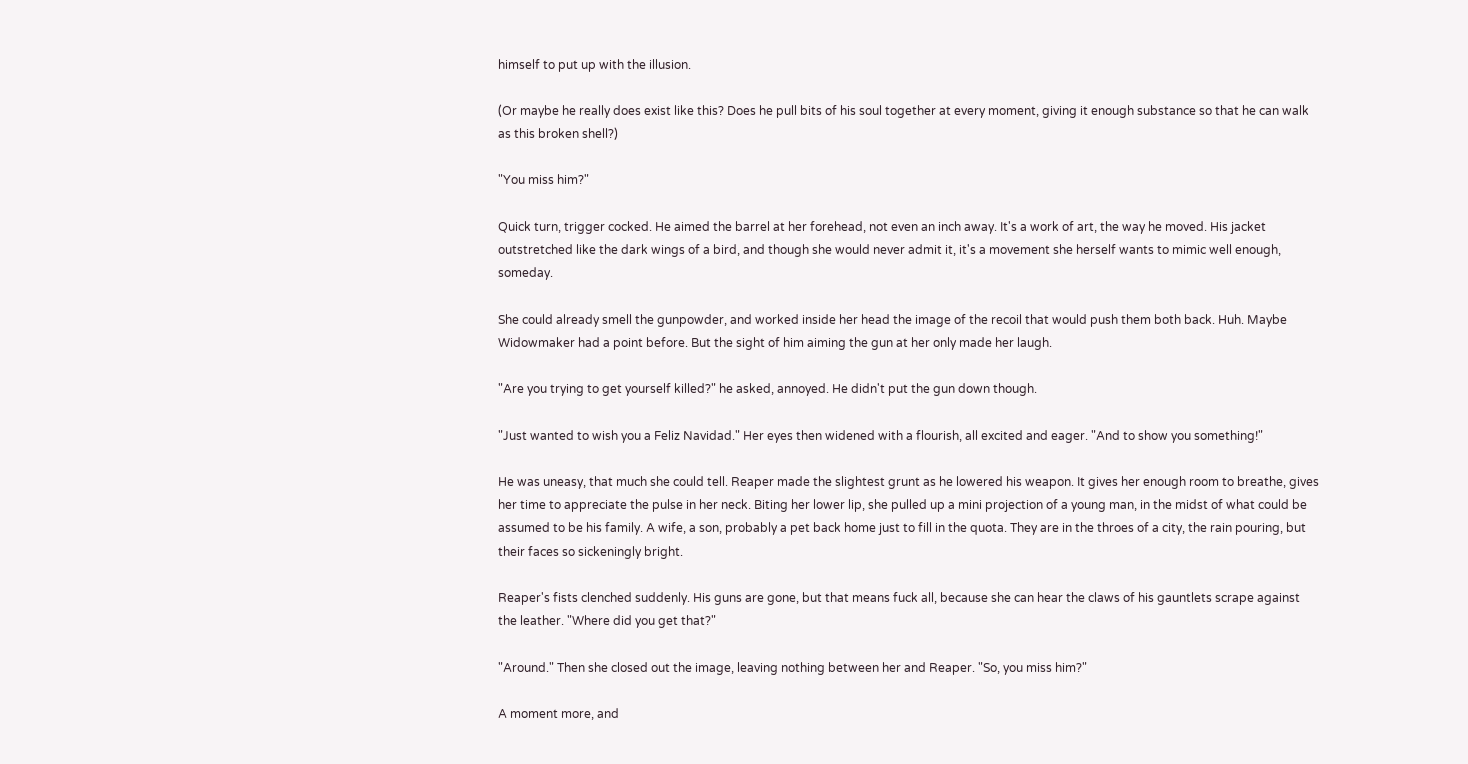himself to put up with the illusion.

(Or maybe he really does exist like this? Does he pull bits of his soul together at every moment, giving it enough substance so that he can walk as this broken shell?)

"You miss him?"

Quick turn, trigger cocked. He aimed the barrel at her forehead, not even an inch away. It's a work of art, the way he moved. His jacket outstretched like the dark wings of a bird, and though she would never admit it, it's a movement she herself wants to mimic well enough, someday.

She could already smell the gunpowder, and worked inside her head the image of the recoil that would push them both back. Huh. Maybe Widowmaker had a point before. But the sight of him aiming the gun at her only made her laugh.

"Are you trying to get yourself killed?" he asked, annoyed. He didn't put the gun down though.

"Just wanted to wish you a Feliz Navidad." Her eyes then widened with a flourish, all excited and eager. "And to show you something!"

He was uneasy, that much she could tell. Reaper made the slightest grunt as he lowered his weapon. It gives her enough room to breathe, gives her time to appreciate the pulse in her neck. Biting her lower lip, she pulled up a mini projection of a young man, in the midst of what could be assumed to be his family. A wife, a son, probably a pet back home just to fill in the quota. They are in the throes of a city, the rain pouring, but their faces so sickeningly bright.

Reaper's fists clenched suddenly. His guns are gone, but that means fuck all, because she can hear the claws of his gauntlets scrape against the leather. "Where did you get that?"

"Around." Then she closed out the image, leaving nothing between her and Reaper. "So, you miss him?"

A moment more, and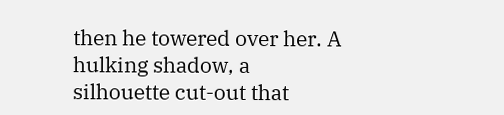then he towered over her. A hulking shadow, a silhouette cut-out that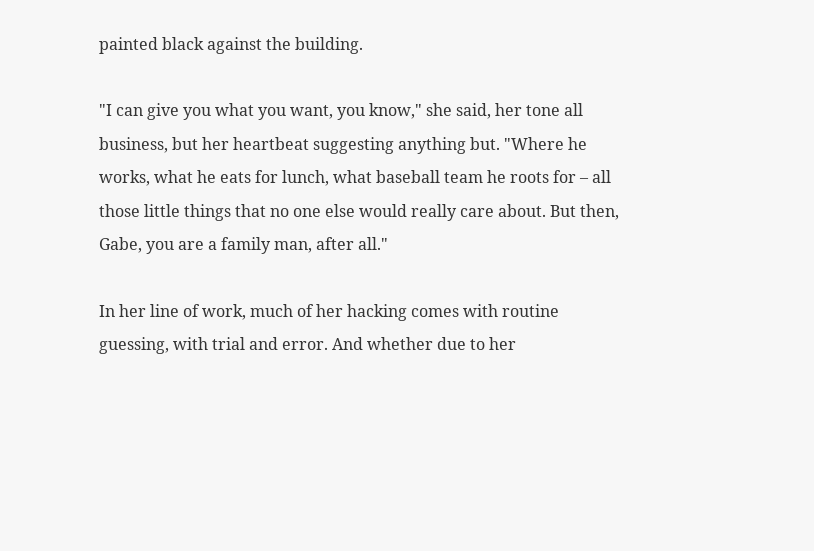painted black against the building.

"I can give you what you want, you know," she said, her tone all business, but her heartbeat suggesting anything but. "Where he works, what he eats for lunch, what baseball team he roots for – all those little things that no one else would really care about. But then, Gabe, you are a family man, after all."

In her line of work, much of her hacking comes with routine guessing, with trial and error. And whether due to her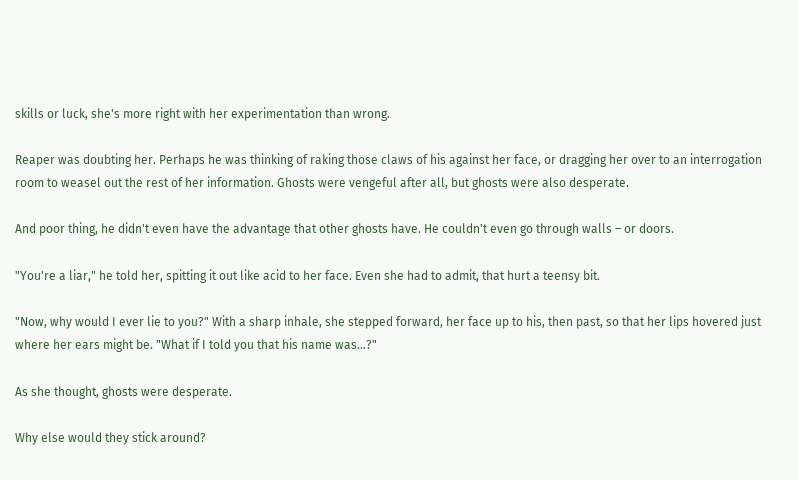skills or luck, she's more right with her experimentation than wrong.

Reaper was doubting her. Perhaps he was thinking of raking those claws of his against her face, or dragging her over to an interrogation room to weasel out the rest of her information. Ghosts were vengeful after all, but ghosts were also desperate.

And poor thing, he didn't even have the advantage that other ghosts have. He couldn't even go through walls – or doors.

"You're a liar," he told her, spitting it out like acid to her face. Even she had to admit, that hurt a teensy bit.

"Now, why would I ever lie to you?" With a sharp inhale, she stepped forward, her face up to his, then past, so that her lips hovered just where her ears might be. "What if I told you that his name was…?"

As she thought, ghosts were desperate.

Why else would they stick around?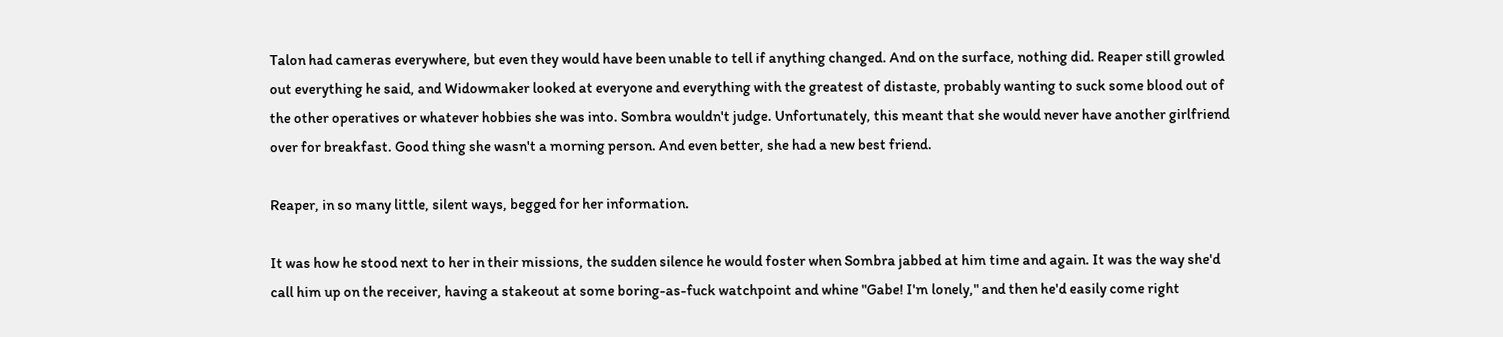Talon had cameras everywhere, but even they would have been unable to tell if anything changed. And on the surface, nothing did. Reaper still growled out everything he said, and Widowmaker looked at everyone and everything with the greatest of distaste, probably wanting to suck some blood out of the other operatives or whatever hobbies she was into. Sombra wouldn't judge. Unfortunately, this meant that she would never have another girlfriend over for breakfast. Good thing she wasn't a morning person. And even better, she had a new best friend.

Reaper, in so many little, silent ways, begged for her information.

It was how he stood next to her in their missions, the sudden silence he would foster when Sombra jabbed at him time and again. It was the way she'd call him up on the receiver, having a stakeout at some boring-as-fuck watchpoint and whine "Gabe! I'm lonely," and then he'd easily come right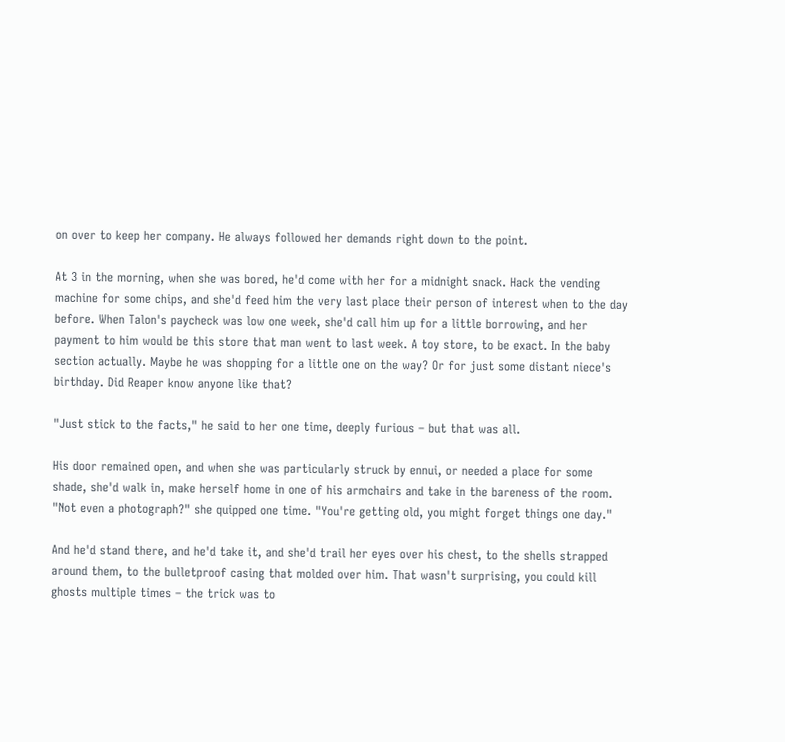on over to keep her company. He always followed her demands right down to the point.

At 3 in the morning, when she was bored, he'd come with her for a midnight snack. Hack the vending machine for some chips, and she'd feed him the very last place their person of interest when to the day before. When Talon's paycheck was low one week, she'd call him up for a little borrowing, and her payment to him would be this store that man went to last week. A toy store, to be exact. In the baby section actually. Maybe he was shopping for a little one on the way? Or for just some distant niece's birthday. Did Reaper know anyone like that?

"Just stick to the facts," he said to her one time, deeply furious – but that was all.

His door remained open, and when she was particularly struck by ennui, or needed a place for some shade, she'd walk in, make herself home in one of his armchairs and take in the bareness of the room. "Not even a photograph?" she quipped one time. "You're getting old, you might forget things one day."

And he'd stand there, and he'd take it, and she'd trail her eyes over his chest, to the shells strapped around them, to the bulletproof casing that molded over him. That wasn't surprising, you could kill ghosts multiple times – the trick was to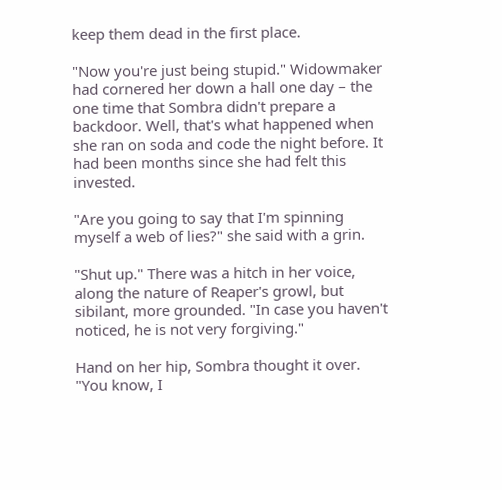keep them dead in the first place.

"Now you're just being stupid." Widowmaker had cornered her down a hall one day – the one time that Sombra didn't prepare a backdoor. Well, that's what happened when she ran on soda and code the night before. It had been months since she had felt this invested.

"Are you going to say that I'm spinning myself a web of lies?" she said with a grin.

"Shut up." There was a hitch in her voice, along the nature of Reaper's growl, but sibilant, more grounded. "In case you haven't noticed, he is not very forgiving."

Hand on her hip, Sombra thought it over. "You know, I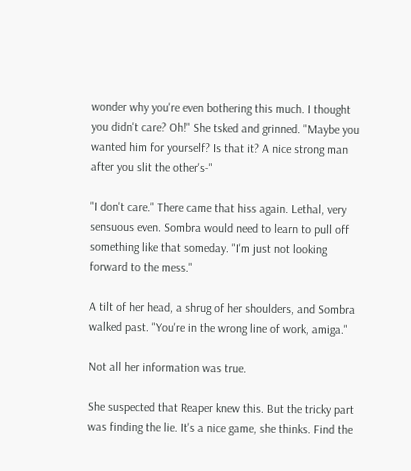wonder why you're even bothering this much. I thought you didn't care? Oh!" She tsked and grinned. "Maybe you wanted him for yourself? Is that it? A nice strong man after you slit the other's-"

"I don't care." There came that hiss again. Lethal, very sensuous even. Sombra would need to learn to pull off something like that someday. "I'm just not looking forward to the mess."

A tilt of her head, a shrug of her shoulders, and Sombra walked past. "You're in the wrong line of work, amiga."

Not all her information was true.

She suspected that Reaper knew this. But the tricky part was finding the lie. It's a nice game, she thinks. Find the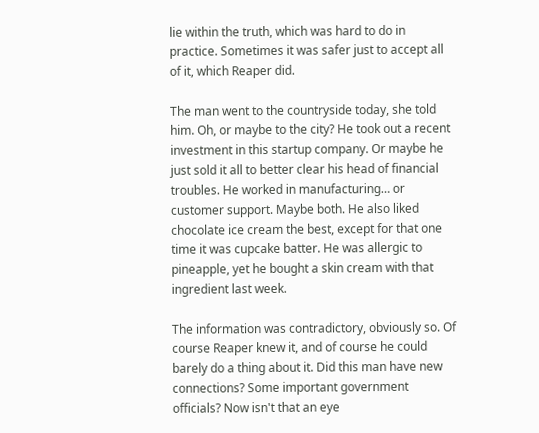lie within the truth, which was hard to do in practice. Sometimes it was safer just to accept all of it, which Reaper did.

The man went to the countryside today, she told him. Oh, or maybe to the city? He took out a recent investment in this startup company. Or maybe he just sold it all to better clear his head of financial troubles. He worked in manufacturing… or customer support. Maybe both. He also liked chocolate ice cream the best, except for that one time it was cupcake batter. He was allergic to pineapple, yet he bought a skin cream with that ingredient last week.

The information was contradictory, obviously so. Of course Reaper knew it, and of course he could barely do a thing about it. Did this man have new connections? Some important government officials? Now isn't that an eye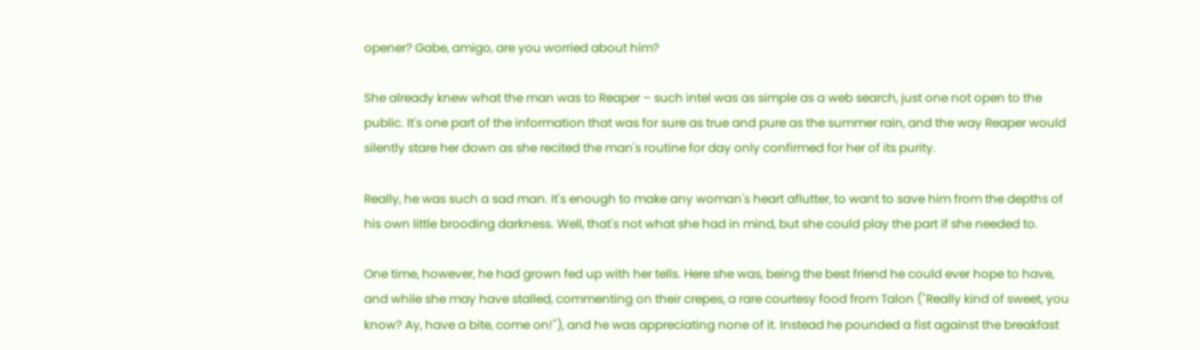opener? Gabe, amigo, are you worried about him?

She already knew what the man was to Reaper – such intel was as simple as a web search, just one not open to the public. It's one part of the information that was for sure as true and pure as the summer rain, and the way Reaper would silently stare her down as she recited the man's routine for day only confirmed for her of its purity.

Really, he was such a sad man. It's enough to make any woman's heart aflutter, to want to save him from the depths of his own little brooding darkness. Well, that's not what she had in mind, but she could play the part if she needed to.

One time, however, he had grown fed up with her tells. Here she was, being the best friend he could ever hope to have, and while she may have stalled, commenting on their crepes, a rare courtesy food from Talon ("Really kind of sweet, you know? Ay, have a bite, come on!"), and he was appreciating none of it. Instead he pounded a fist against the breakfast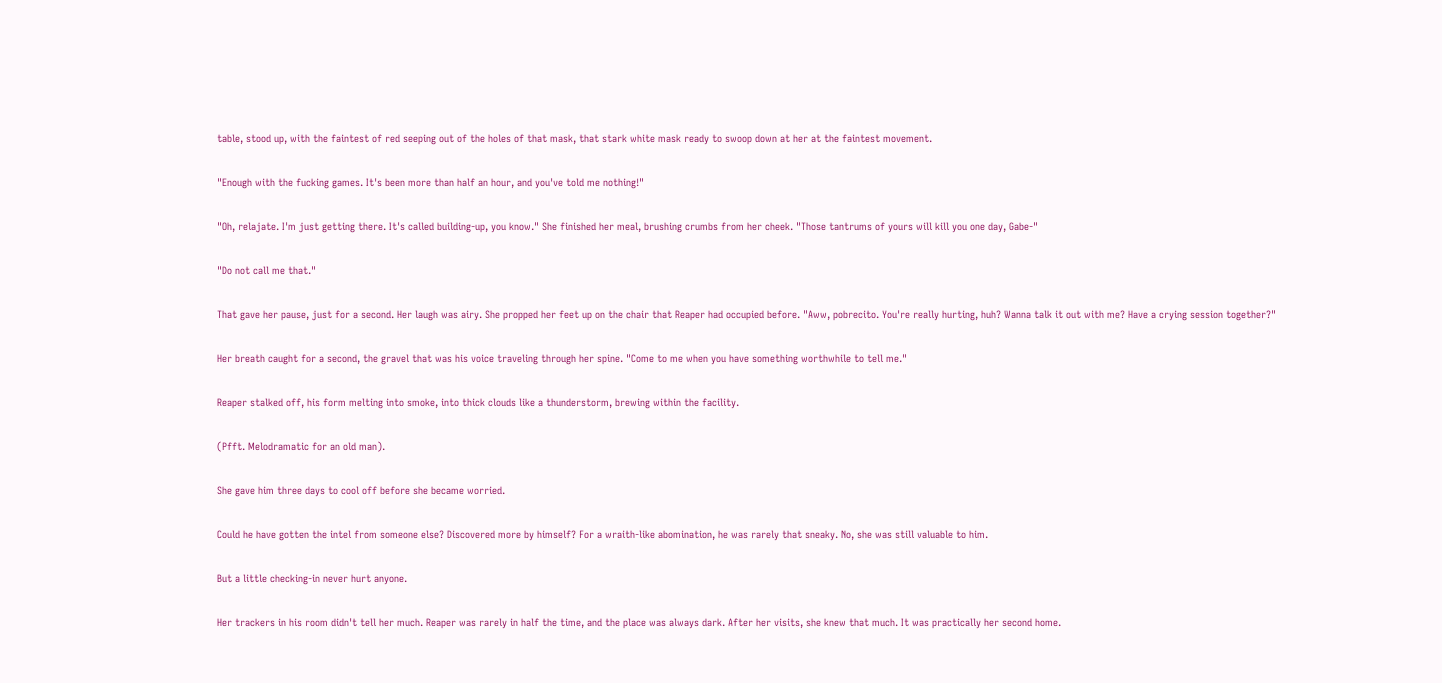table, stood up, with the faintest of red seeping out of the holes of that mask, that stark white mask ready to swoop down at her at the faintest movement.

"Enough with the fucking games. It's been more than half an hour, and you've told me nothing!"

"Oh, relajate. I'm just getting there. It's called building-up, you know." She finished her meal, brushing crumbs from her cheek. "Those tantrums of yours will kill you one day, Gabe-"

"Do not call me that."

That gave her pause, just for a second. Her laugh was airy. She propped her feet up on the chair that Reaper had occupied before. "Aww, pobrecito. You're really hurting, huh? Wanna talk it out with me? Have a crying session together?"

Her breath caught for a second, the gravel that was his voice traveling through her spine. "Come to me when you have something worthwhile to tell me."

Reaper stalked off, his form melting into smoke, into thick clouds like a thunderstorm, brewing within the facility.

(Pfft. Melodramatic for an old man).

She gave him three days to cool off before she became worried.

Could he have gotten the intel from someone else? Discovered more by himself? For a wraith-like abomination, he was rarely that sneaky. No, she was still valuable to him.

But a little checking-in never hurt anyone.

Her trackers in his room didn't tell her much. Reaper was rarely in half the time, and the place was always dark. After her visits, she knew that much. It was practically her second home.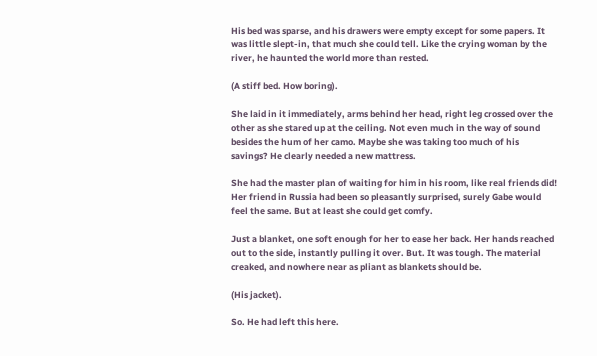His bed was sparse, and his drawers were empty except for some papers. It was little slept-in, that much she could tell. Like the crying woman by the river, he haunted the world more than rested.

(A stiff bed. How boring).

She laid in it immediately, arms behind her head, right leg crossed over the other as she stared up at the ceiling. Not even much in the way of sound besides the hum of her camo. Maybe she was taking too much of his savings? He clearly needed a new mattress.

She had the master plan of waiting for him in his room, like real friends did! Her friend in Russia had been so pleasantly surprised, surely Gabe would feel the same. But at least she could get comfy.

Just a blanket, one soft enough for her to ease her back. Her hands reached out to the side, instantly pulling it over. But. It was tough. The material creaked, and nowhere near as pliant as blankets should be.

(His jacket).

So. He had left this here.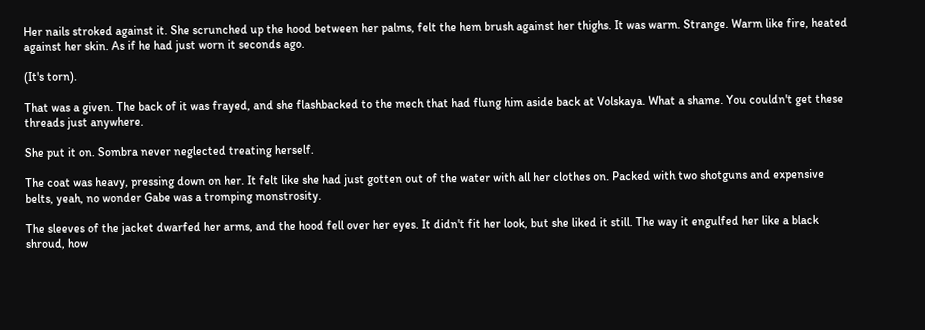Her nails stroked against it. She scrunched up the hood between her palms, felt the hem brush against her thighs. It was warm. Strange. Warm like fire, heated against her skin. As if he had just worn it seconds ago.

(It's torn).

That was a given. The back of it was frayed, and she flashbacked to the mech that had flung him aside back at Volskaya. What a shame. You couldn't get these threads just anywhere.

She put it on. Sombra never neglected treating herself.

The coat was heavy, pressing down on her. It felt like she had just gotten out of the water with all her clothes on. Packed with two shotguns and expensive belts, yeah, no wonder Gabe was a tromping monstrosity.

The sleeves of the jacket dwarfed her arms, and the hood fell over her eyes. It didn't fit her look, but she liked it still. The way it engulfed her like a black shroud, how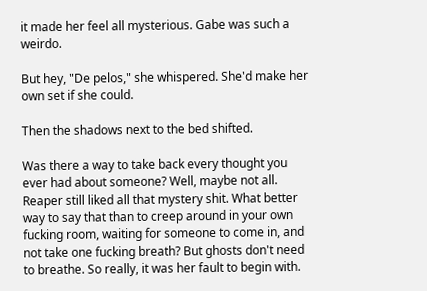it made her feel all mysterious. Gabe was such a weirdo.

But hey, "De pelos," she whispered. She'd make her own set if she could.

Then the shadows next to the bed shifted.

Was there a way to take back every thought you ever had about someone? Well, maybe not all. Reaper still liked all that mystery shit. What better way to say that than to creep around in your own fucking room, waiting for someone to come in, and not take one fucking breath? But ghosts don't need to breathe. So really, it was her fault to begin with.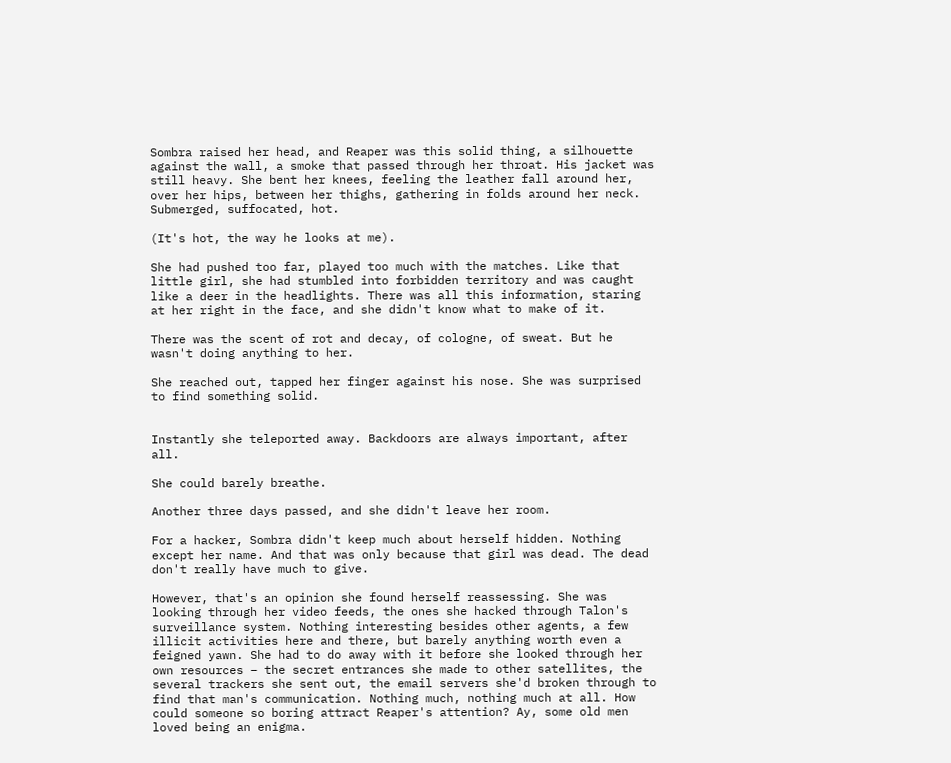Sombra raised her head, and Reaper was this solid thing, a silhouette against the wall, a smoke that passed through her throat. His jacket was still heavy. She bent her knees, feeling the leather fall around her, over her hips, between her thighs, gathering in folds around her neck. Submerged, suffocated, hot.

(It's hot, the way he looks at me).

She had pushed too far, played too much with the matches. Like that little girl, she had stumbled into forbidden territory and was caught like a deer in the headlights. There was all this information, staring at her right in the face, and she didn't know what to make of it.

There was the scent of rot and decay, of cologne, of sweat. But he wasn't doing anything to her.

She reached out, tapped her finger against his nose. She was surprised to find something solid.


Instantly she teleported away. Backdoors are always important, after all.

She could barely breathe.

Another three days passed, and she didn't leave her room.

For a hacker, Sombra didn't keep much about herself hidden. Nothing except her name. And that was only because that girl was dead. The dead don't really have much to give.

However, that's an opinion she found herself reassessing. She was looking through her video feeds, the ones she hacked through Talon's surveillance system. Nothing interesting besides other agents, a few illicit activities here and there, but barely anything worth even a feigned yawn. She had to do away with it before she looked through her own resources – the secret entrances she made to other satellites, the several trackers she sent out, the email servers she'd broken through to find that man's communication. Nothing much, nothing much at all. How could someone so boring attract Reaper's attention? Ay, some old men loved being an enigma.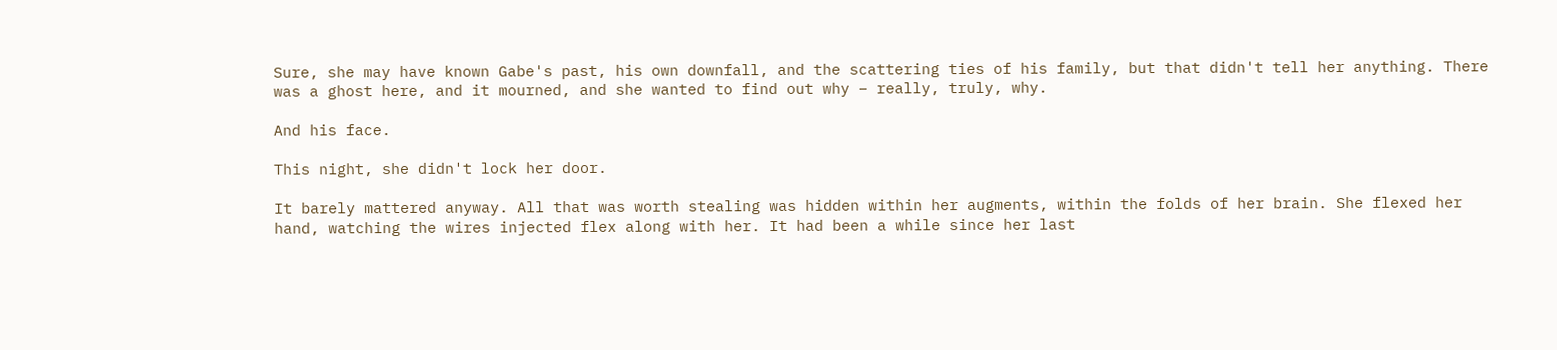Sure, she may have known Gabe's past, his own downfall, and the scattering ties of his family, but that didn't tell her anything. There was a ghost here, and it mourned, and she wanted to find out why – really, truly, why.

And his face.

This night, she didn't lock her door.

It barely mattered anyway. All that was worth stealing was hidden within her augments, within the folds of her brain. She flexed her hand, watching the wires injected flex along with her. It had been a while since her last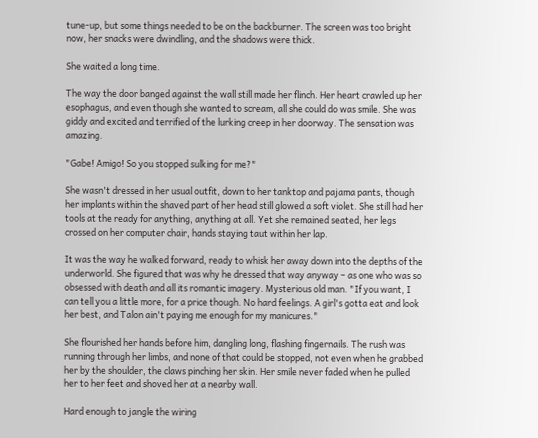tune-up, but some things needed to be on the backburner. The screen was too bright now, her snacks were dwindling, and the shadows were thick.

She waited a long time.

The way the door banged against the wall still made her flinch. Her heart crawled up her esophagus, and even though she wanted to scream, all she could do was smile. She was giddy and excited and terrified of the lurking creep in her doorway. The sensation was amazing.

"Gabe! Amigo! So you stopped sulking for me?"

She wasn't dressed in her usual outfit, down to her tanktop and pajama pants, though her implants within the shaved part of her head still glowed a soft violet. She still had her tools at the ready for anything, anything at all. Yet she remained seated, her legs crossed on her computer chair, hands staying taut within her lap.

It was the way he walked forward, ready to whisk her away down into the depths of the underworld. She figured that was why he dressed that way anyway – as one who was so obsessed with death and all its romantic imagery. Mysterious old man. "If you want, I can tell you a little more, for a price though. No hard feelings. A girl's gotta eat and look her best, and Talon ain't paying me enough for my manicures."

She flourished her hands before him, dangling long, flashing fingernails. The rush was running through her limbs, and none of that could be stopped, not even when he grabbed her by the shoulder, the claws pinching her skin. Her smile never faded when he pulled her to her feet and shoved her at a nearby wall.

Hard enough to jangle the wiring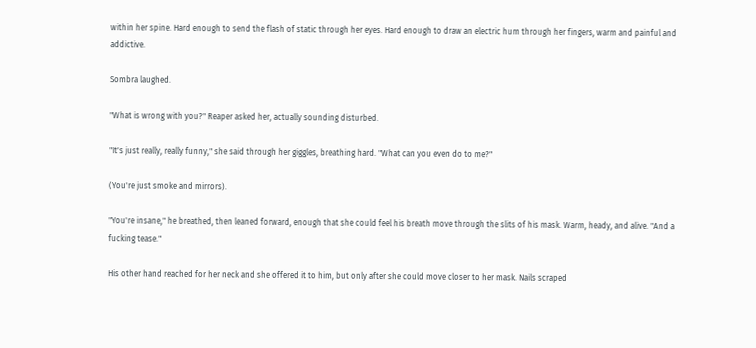within her spine. Hard enough to send the flash of static through her eyes. Hard enough to draw an electric hum through her fingers, warm and painful and addictive.

Sombra laughed.

"What is wrong with you?" Reaper asked her, actually sounding disturbed.

"It's just really, really funny," she said through her giggles, breathing hard. "What can you even do to me?"

(You're just smoke and mirrors).

"You're insane," he breathed, then leaned forward, enough that she could feel his breath move through the slits of his mask. Warm, heady, and alive. "And a fucking tease."

His other hand reached for her neck and she offered it to him, but only after she could move closer to her mask. Nails scraped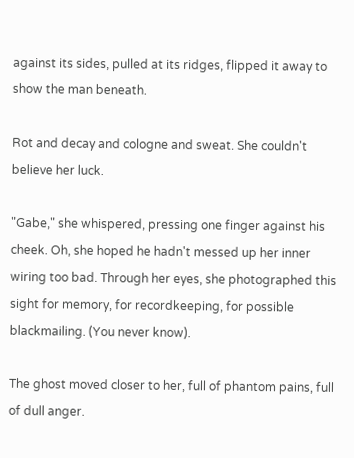against its sides, pulled at its ridges, flipped it away to show the man beneath.

Rot and decay and cologne and sweat. She couldn't believe her luck.

"Gabe," she whispered, pressing one finger against his cheek. Oh, she hoped he hadn't messed up her inner wiring too bad. Through her eyes, she photographed this sight for memory, for recordkeeping, for possible blackmailing. (You never know).

The ghost moved closer to her, full of phantom pains, full of dull anger.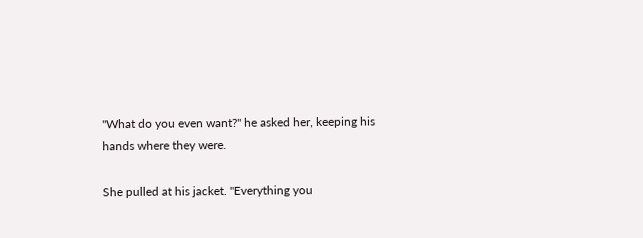"What do you even want?" he asked her, keeping his hands where they were.

She pulled at his jacket. "Everything you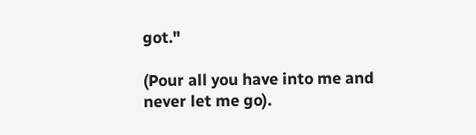got."

(Pour all you have into me and never let me go).